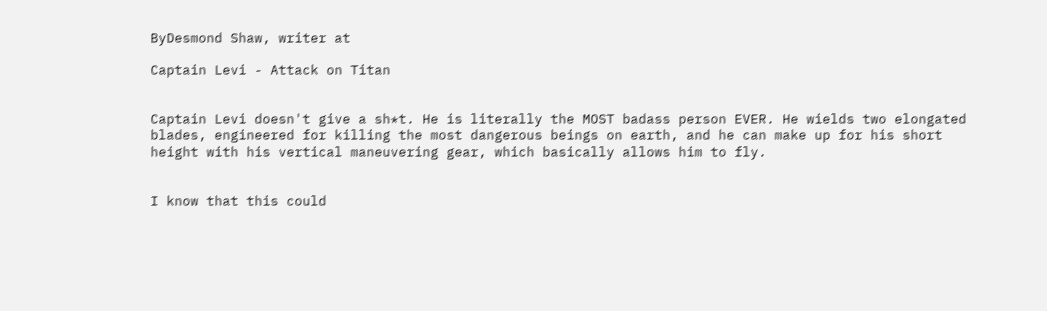ByDesmond Shaw, writer at

Captain Levi - Attack on Titan


Captain Levi doesn't give a sh*t. He is literally the MOST badass person EVER. He wields two elongated blades, engineered for killing the most dangerous beings on earth, and he can make up for his short height with his vertical maneuvering gear, which basically allows him to fly.


I know that this could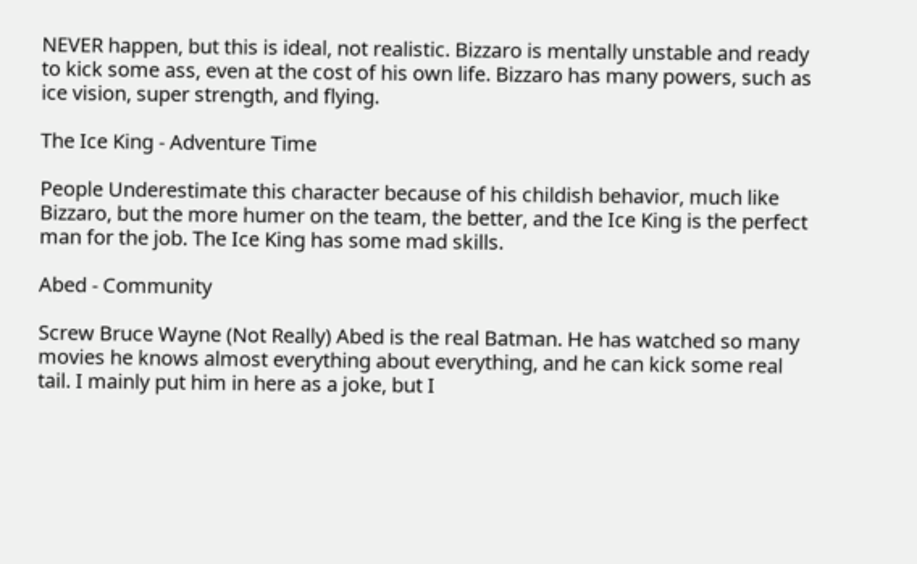NEVER happen, but this is ideal, not realistic. Bizzaro is mentally unstable and ready to kick some ass, even at the cost of his own life. Bizzaro has many powers, such as ice vision, super strength, and flying.

The Ice King - Adventure Time

People Underestimate this character because of his childish behavior, much like Bizzaro, but the more humer on the team, the better, and the Ice King is the perfect man for the job. The Ice King has some mad skills.

Abed - Community

Screw Bruce Wayne (Not Really) Abed is the real Batman. He has watched so many movies he knows almost everything about everything, and he can kick some real tail. I mainly put him in here as a joke, but I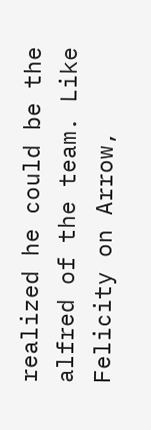realized he could be the alfred of the team. Like Felicity on Arrow,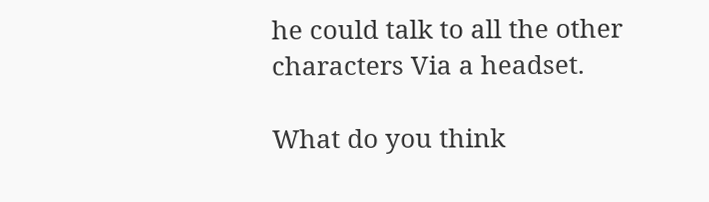he could talk to all the other characters Via a headset.

What do you think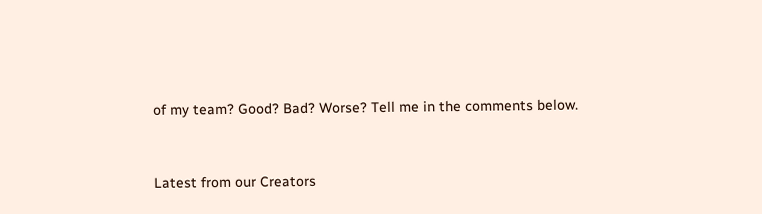of my team? Good? Bad? Worse? Tell me in the comments below.


Latest from our Creators